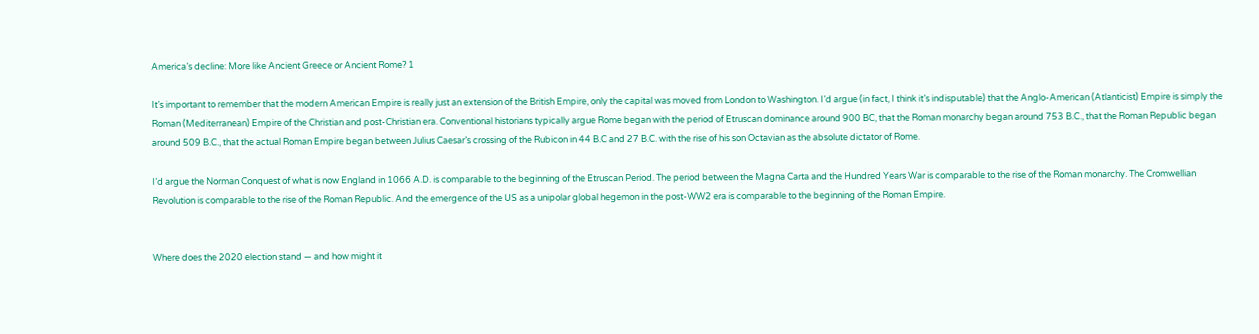America’s decline: More like Ancient Greece or Ancient Rome? 1

It’s important to remember that the modern American Empire is really just an extension of the British Empire, only the capital was moved from London to Washington. I’d argue (in fact, I think it’s indisputable) that the Anglo-American (Atlanticist) Empire is simply the Roman (Mediterranean) Empire of the Christian and post-Christian era. Conventional historians typically argue Rome began with the period of Etruscan dominance around 900 BC, that the Roman monarchy began around 753 B.C., that the Roman Republic began around 509 B.C., that the actual Roman Empire began between Julius Caesar’s crossing of the Rubicon in 44 B.C and 27 B.C. with the rise of his son Octavian as the absolute dictator of Rome.

I’d argue the Norman Conquest of what is now England in 1066 A.D. is comparable to the beginning of the Etruscan Period. The period between the Magna Carta and the Hundred Years War is comparable to the rise of the Roman monarchy. The Cromwellian Revolution is comparable to the rise of the Roman Republic. And the emergence of the US as a unipolar global hegemon in the post-WW2 era is comparable to the beginning of the Roman Empire.


Where does the 2020 election stand — and how might it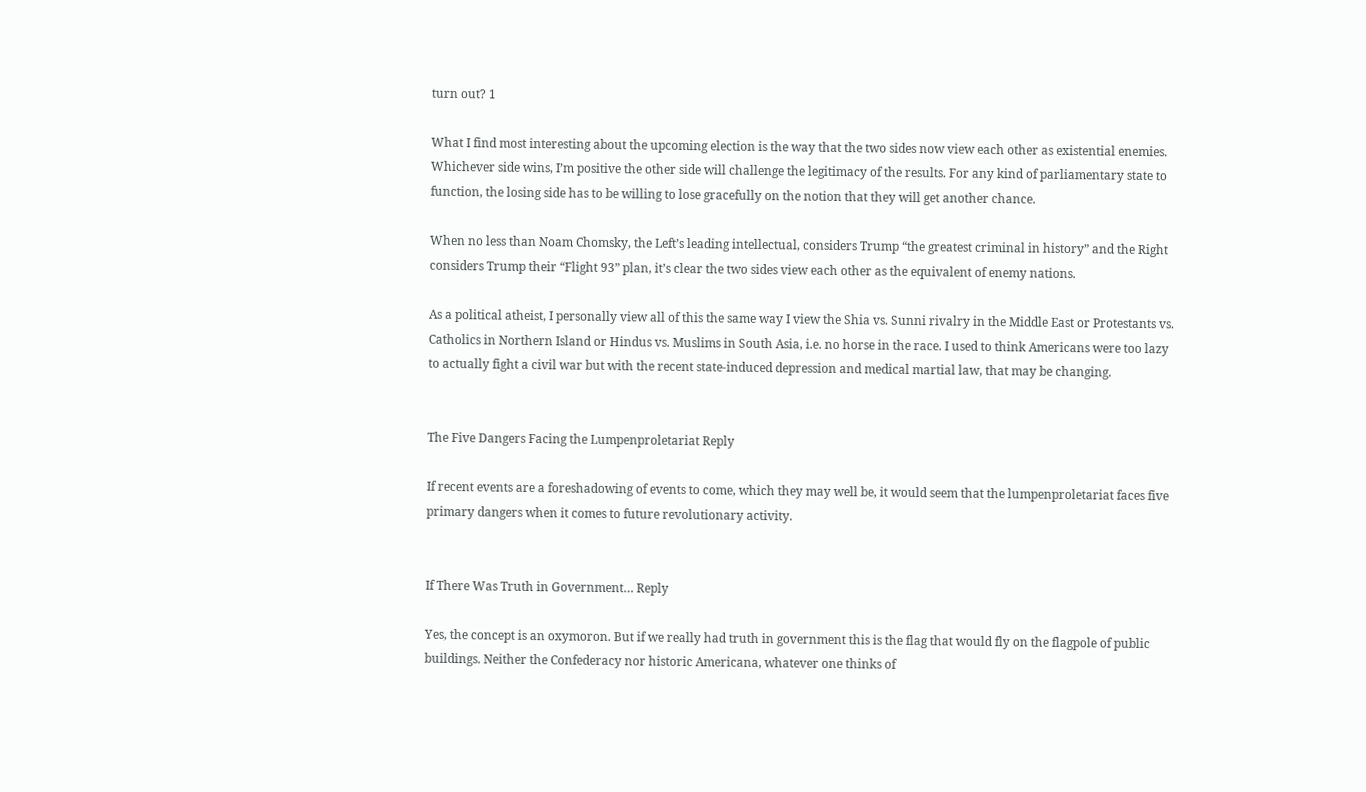turn out? 1

What I find most interesting about the upcoming election is the way that the two sides now view each other as existential enemies. Whichever side wins, I’m positive the other side will challenge the legitimacy of the results. For any kind of parliamentary state to function, the losing side has to be willing to lose gracefully on the notion that they will get another chance.

When no less than Noam Chomsky, the Left’s leading intellectual, considers Trump “the greatest criminal in history” and the Right considers Trump their “Flight 93” plan, it’s clear the two sides view each other as the equivalent of enemy nations.

As a political atheist, I personally view all of this the same way I view the Shia vs. Sunni rivalry in the Middle East or Protestants vs. Catholics in Northern Island or Hindus vs. Muslims in South Asia, i.e. no horse in the race. I used to think Americans were too lazy to actually fight a civil war but with the recent state-induced depression and medical martial law, that may be changing.


The Five Dangers Facing the Lumpenproletariat Reply

If recent events are a foreshadowing of events to come, which they may well be, it would seem that the lumpenproletariat faces five primary dangers when it comes to future revolutionary activity.


If There Was Truth in Government… Reply

Yes, the concept is an oxymoron. But if we really had truth in government this is the flag that would fly on the flagpole of public buildings. Neither the Confederacy nor historic Americana, whatever one thinks of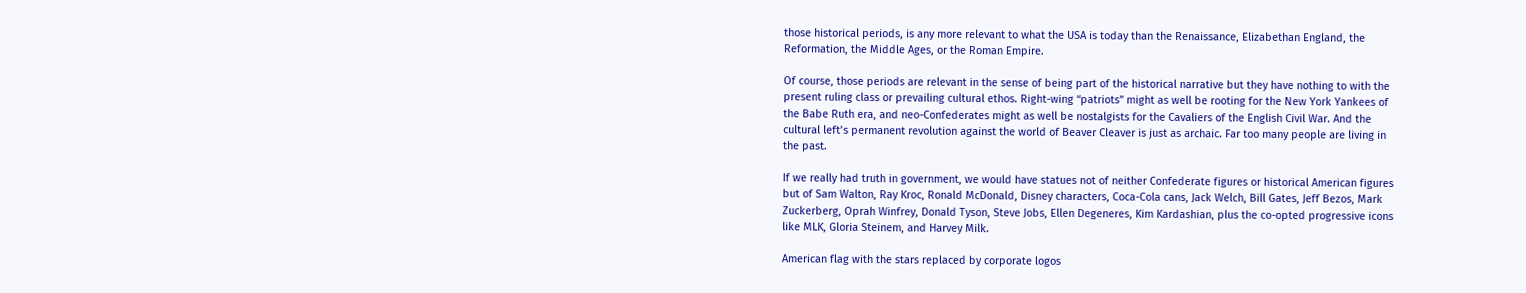those historical periods, is any more relevant to what the USA is today than the Renaissance, Elizabethan England, the Reformation, the Middle Ages, or the Roman Empire.

Of course, those periods are relevant in the sense of being part of the historical narrative but they have nothing to with the present ruling class or prevailing cultural ethos. Right-wing “patriots” might as well be rooting for the New York Yankees of the Babe Ruth era, and neo-Confederates might as well be nostalgists for the Cavaliers of the English Civil War. And the cultural left’s permanent revolution against the world of Beaver Cleaver is just as archaic. Far too many people are living in the past.

If we really had truth in government, we would have statues not of neither Confederate figures or historical American figures but of Sam Walton, Ray Kroc, Ronald McDonald, Disney characters, Coca-Cola cans, Jack Welch, Bill Gates, Jeff Bezos, Mark Zuckerberg, Oprah Winfrey, Donald Tyson, Steve Jobs, Ellen Degeneres, Kim Kardashian, plus the co-opted progressive icons like MLK, Gloria Steinem, and Harvey Milk.

American flag with the stars replaced by corporate logos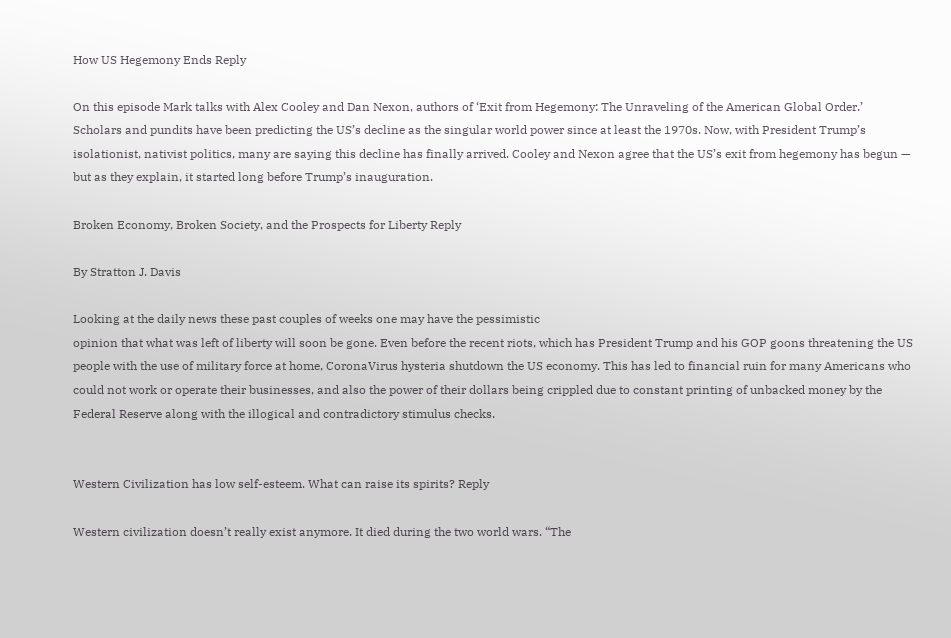How US Hegemony Ends Reply

On this episode Mark talks with Alex Cooley and Dan Nexon, authors of ‘Exit from Hegemony: The Unraveling of the American Global Order.’ Scholars and pundits have been predicting the US’s decline as the singular world power since at least the 1970s. Now, with President Trump’s isolationist, nativist politics, many are saying this decline has finally arrived. Cooley and Nexon agree that the US’s exit from hegemony has begun — but as they explain, it started long before Trump’s inauguration.

Broken Economy, Broken Society, and the Prospects for Liberty Reply

By Stratton J. Davis

Looking at the daily news these past couples of weeks one may have the pessimistic
opinion that what was left of liberty will soon be gone. Even before the recent riots, which has President Trump and his GOP goons threatening the US people with the use of military force at home, CoronaVirus hysteria shutdown the US economy. This has led to financial ruin for many Americans who could not work or operate their businesses, and also the power of their dollars being crippled due to constant printing of unbacked money by the Federal Reserve along with the illogical and contradictory stimulus checks.


Western Civilization has low self-esteem. What can raise its spirits? Reply

Western civilization doesn’t really exist anymore. It died during the two world wars. “The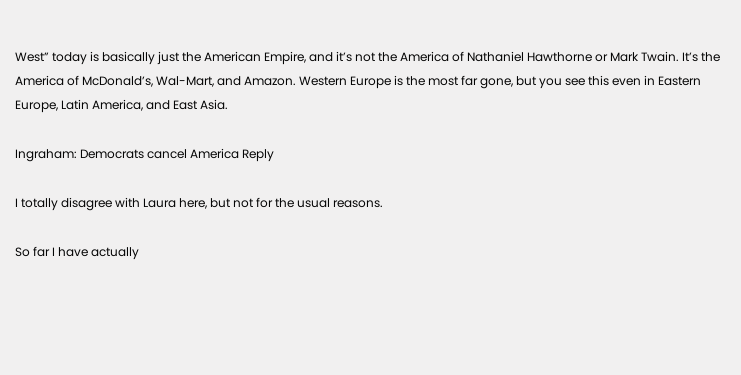West” today is basically just the American Empire, and it’s not the America of Nathaniel Hawthorne or Mark Twain. It’s the America of McDonald’s, Wal-Mart, and Amazon. Western Europe is the most far gone, but you see this even in Eastern Europe, Latin America, and East Asia.

Ingraham: Democrats cancel America Reply

I totally disagree with Laura here, but not for the usual reasons.

So far I have actually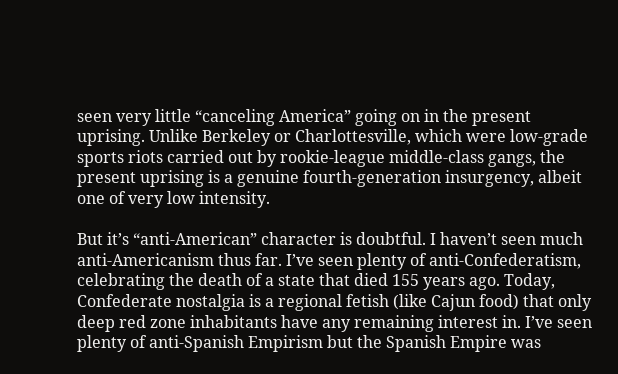seen very little “canceling America” going on in the present uprising. Unlike Berkeley or Charlottesville, which were low-grade sports riots carried out by rookie-league middle-class gangs, the present uprising is a genuine fourth-generation insurgency, albeit one of very low intensity.

But it’s “anti-American” character is doubtful. I haven’t seen much anti-Americanism thus far. I’ve seen plenty of anti-Confederatism, celebrating the death of a state that died 155 years ago. Today, Confederate nostalgia is a regional fetish (like Cajun food) that only deep red zone inhabitants have any remaining interest in. I’ve seen plenty of anti-Spanish Empirism but the Spanish Empire was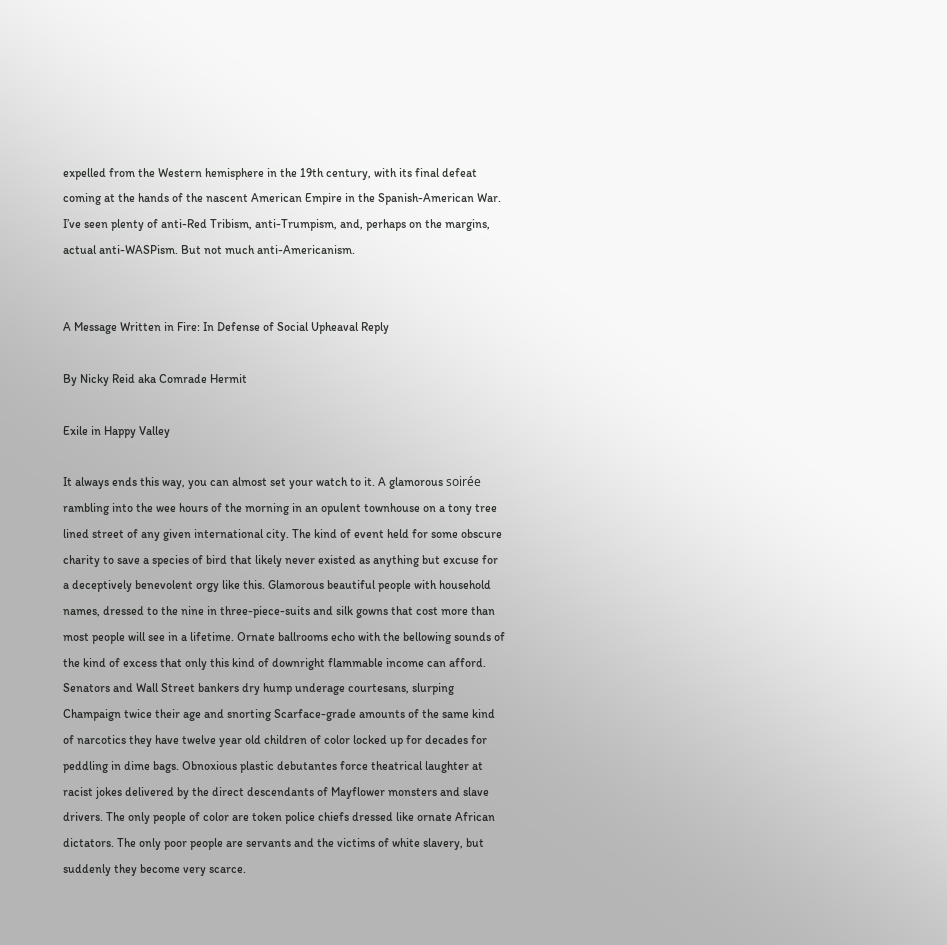expelled from the Western hemisphere in the 19th century, with its final defeat coming at the hands of the nascent American Empire in the Spanish-American War. I’ve seen plenty of anti-Red Tribism, anti-Trumpism, and, perhaps on the margins, actual anti-WASPism. But not much anti-Americanism.


A Message Written in Fire: In Defense of Social Upheaval Reply

By Nicky Reid aka Comrade Hermit

Exile in Happy Valley

It always ends this way, you can almost set your watch to it. A glamorous soirée rambling into the wee hours of the morning in an opulent townhouse on a tony tree lined street of any given international city. The kind of event held for some obscure charity to save a species of bird that likely never existed as anything but excuse for a deceptively benevolent orgy like this. Glamorous beautiful people with household names, dressed to the nine in three-piece-suits and silk gowns that cost more than most people will see in a lifetime. Ornate ballrooms echo with the bellowing sounds of the kind of excess that only this kind of downright flammable income can afford. Senators and Wall Street bankers dry hump underage courtesans, slurping Champaign twice their age and snorting Scarface-grade amounts of the same kind of narcotics they have twelve year old children of color locked up for decades for peddling in dime bags. Obnoxious plastic debutantes force theatrical laughter at racist jokes delivered by the direct descendants of Mayflower monsters and slave drivers. The only people of color are token police chiefs dressed like ornate African dictators. The only poor people are servants and the victims of white slavery, but suddenly they become very scarce.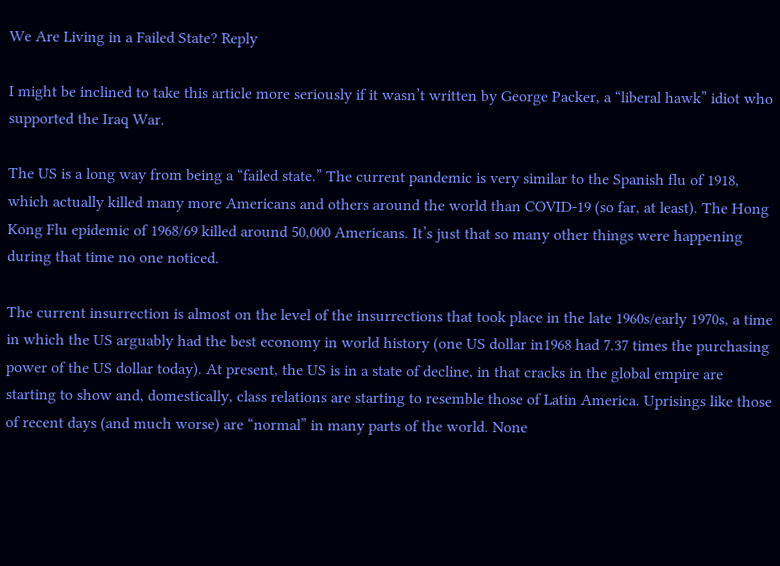We Are Living in a Failed State? Reply

I might be inclined to take this article more seriously if it wasn’t written by George Packer, a “liberal hawk” idiot who supported the Iraq War.

The US is a long way from being a “failed state.” The current pandemic is very similar to the Spanish flu of 1918, which actually killed many more Americans and others around the world than COVID-19 (so far, at least). The Hong Kong Flu epidemic of 1968/69 killed around 50,000 Americans. It’s just that so many other things were happening during that time no one noticed.

The current insurrection is almost on the level of the insurrections that took place in the late 1960s/early 1970s, a time in which the US arguably had the best economy in world history (one US dollar in1968 had 7.37 times the purchasing power of the US dollar today). At present, the US is in a state of decline, in that cracks in the global empire are starting to show and, domestically, class relations are starting to resemble those of Latin America. Uprisings like those of recent days (and much worse) are “normal” in many parts of the world. None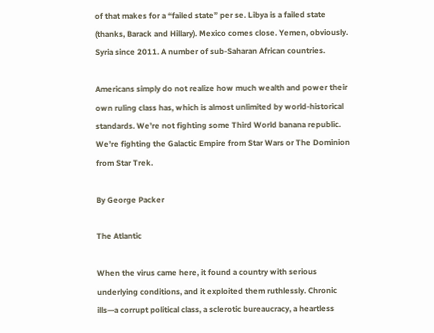of that makes for a “failed state” per se. Libya is a failed state (thanks, Barack and Hillary). Mexico comes close. Yemen, obviously. Syria since 2011. A number of sub-Saharan African countries.

Americans simply do not realize how much wealth and power their own ruling class has, which is almost unlimited by world-historical standards. We’re not fighting some Third World banana republic. We’re fighting the Galactic Empire from Star Wars or The Dominion from Star Trek.

By George Packer

The Atlantic

When the virus came here, it found a country with serious underlying conditions, and it exploited them ruthlessly. Chronic ills—a corrupt political class, a sclerotic bureaucracy, a heartless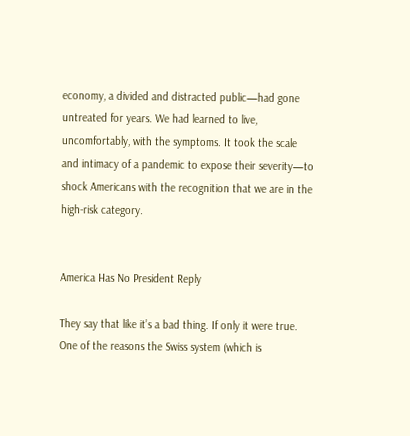economy, a divided and distracted public—had gone untreated for years. We had learned to live, uncomfortably, with the symptoms. It took the scale and intimacy of a pandemic to expose their severity—to shock Americans with the recognition that we are in the high-risk category.


America Has No President Reply

They say that like it’s a bad thing. If only it were true. One of the reasons the Swiss system (which is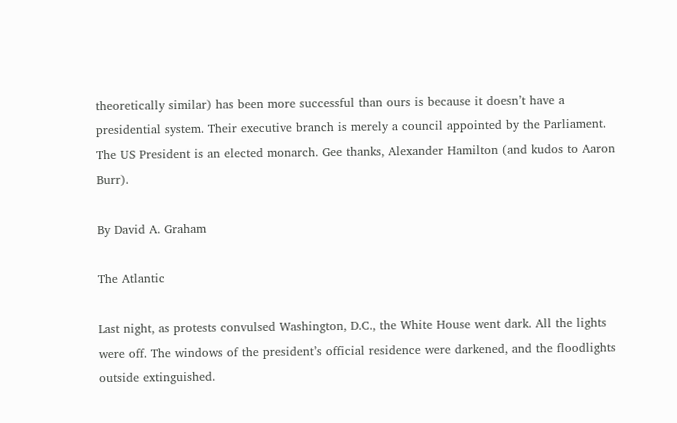theoretically similar) has been more successful than ours is because it doesn’t have a presidential system. Their executive branch is merely a council appointed by the Parliament. The US President is an elected monarch. Gee thanks, Alexander Hamilton (and kudos to Aaron Burr).

By David A. Graham

The Atlantic

Last night, as protests convulsed Washington, D.C., the White House went dark. All the lights were off. The windows of the president’s official residence were darkened, and the floodlights outside extinguished.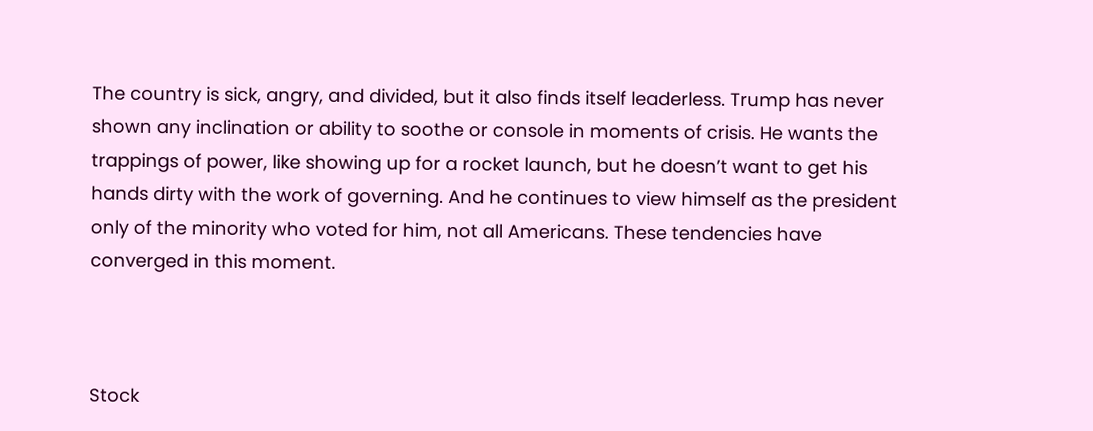The country is sick, angry, and divided, but it also finds itself leaderless. Trump has never shown any inclination or ability to soothe or console in moments of crisis. He wants the trappings of power, like showing up for a rocket launch, but he doesn’t want to get his hands dirty with the work of governing. And he continues to view himself as the president only of the minority who voted for him, not all Americans. These tendencies have converged in this moment.



Stock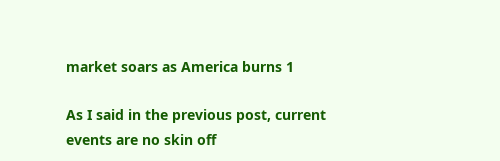market soars as America burns 1

As I said in the previous post, current events are no skin off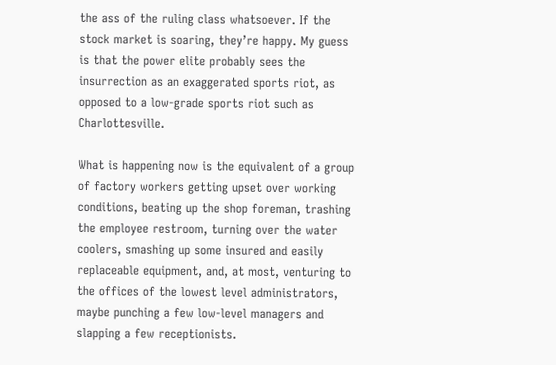the ass of the ruling class whatsoever. If the stock market is soaring, they’re happy. My guess is that the power elite probably sees the insurrection as an exaggerated sports riot, as opposed to a low-grade sports riot such as Charlottesville.

What is happening now is the equivalent of a group of factory workers getting upset over working conditions, beating up the shop foreman, trashing the employee restroom, turning over the water coolers, smashing up some insured and easily replaceable equipment, and, at most, venturing to the offices of the lowest level administrators, maybe punching a few low-level managers and slapping a few receptionists.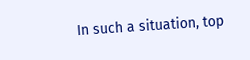In such a situation, top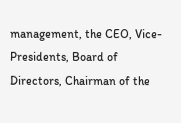management, the CEO, Vice-Presidents, Board of Directors, Chairman of the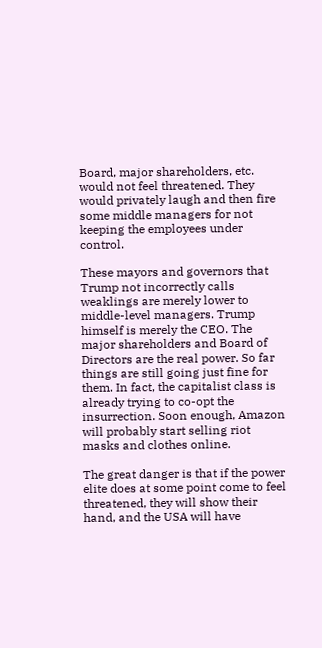Board, major shareholders, etc. would not feel threatened. They would privately laugh and then fire some middle managers for not keeping the employees under control.

These mayors and governors that Trump not incorrectly calls weaklings are merely lower to middle-level managers. Trump himself is merely the CEO. The major shareholders and Board of Directors are the real power. So far things are still going just fine for them. In fact, the capitalist class is already trying to co-opt the insurrection. Soon enough, Amazon will probably start selling riot masks and clothes online.

The great danger is that if the power elite does at some point come to feel threatened, they will show their hand, and the USA will have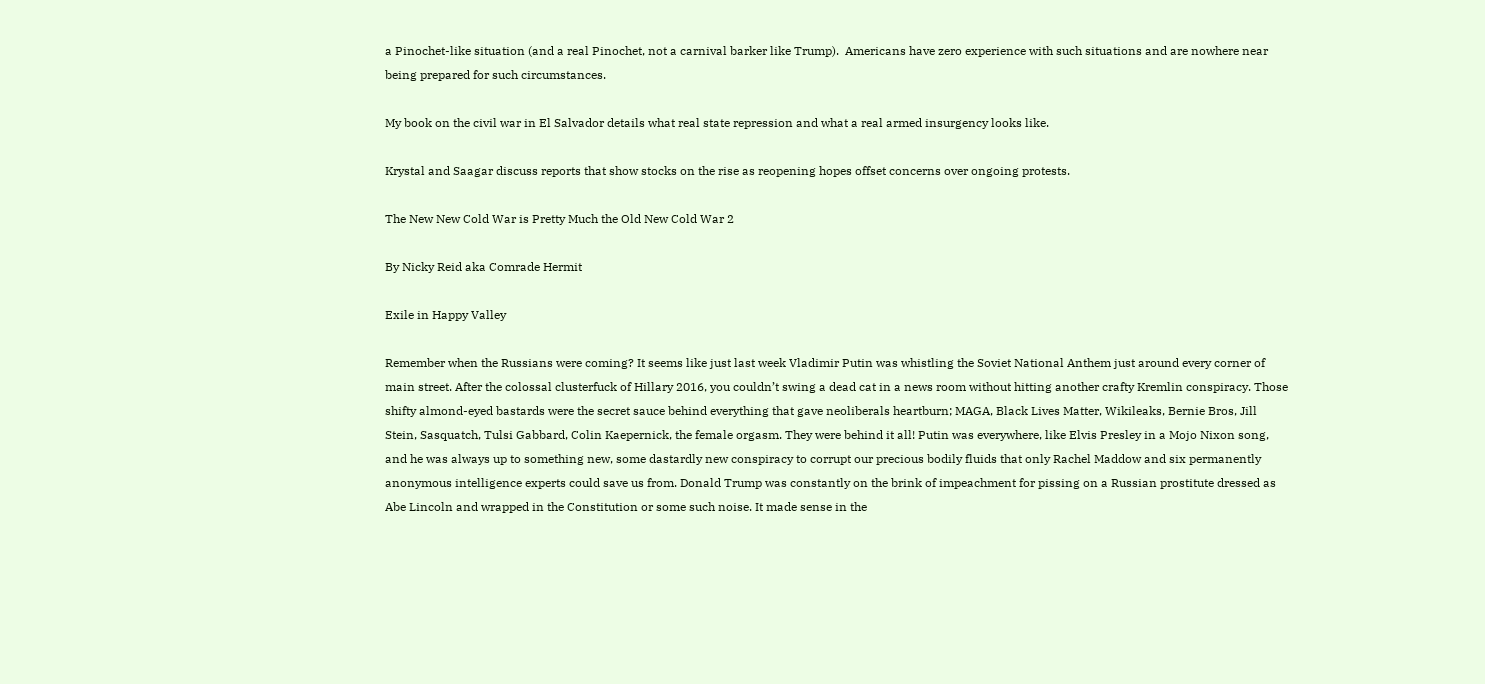a Pinochet-like situation (and a real Pinochet, not a carnival barker like Trump).  Americans have zero experience with such situations and are nowhere near being prepared for such circumstances.

My book on the civil war in El Salvador details what real state repression and what a real armed insurgency looks like.

Krystal and Saagar discuss reports that show stocks on the rise as reopening hopes offset concerns over ongoing protests.

The New New Cold War is Pretty Much the Old New Cold War 2

By Nicky Reid aka Comrade Hermit

Exile in Happy Valley

Remember when the Russians were coming? It seems like just last week Vladimir Putin was whistling the Soviet National Anthem just around every corner of main street. After the colossal clusterfuck of Hillary 2016, you couldn’t swing a dead cat in a news room without hitting another crafty Kremlin conspiracy. Those shifty almond-eyed bastards were the secret sauce behind everything that gave neoliberals heartburn; MAGA, Black Lives Matter, Wikileaks, Bernie Bros, Jill Stein, Sasquatch, Tulsi Gabbard, Colin Kaepernick, the female orgasm. They were behind it all! Putin was everywhere, like Elvis Presley in a Mojo Nixon song, and he was always up to something new, some dastardly new conspiracy to corrupt our precious bodily fluids that only Rachel Maddow and six permanently anonymous intelligence experts could save us from. Donald Trump was constantly on the brink of impeachment for pissing on a Russian prostitute dressed as Abe Lincoln and wrapped in the Constitution or some such noise. It made sense in the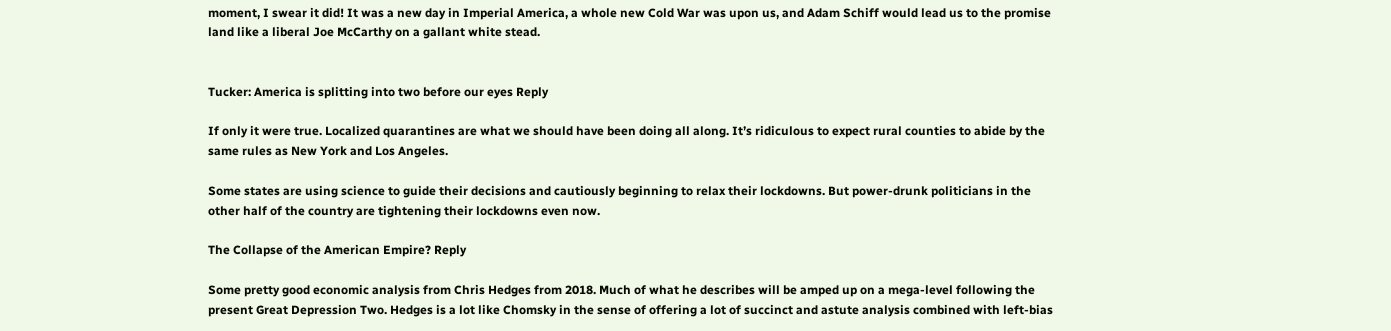moment, I swear it did! It was a new day in Imperial America, a whole new Cold War was upon us, and Adam Schiff would lead us to the promise land like a liberal Joe McCarthy on a gallant white stead.


Tucker: America is splitting into two before our eyes Reply

If only it were true. Localized quarantines are what we should have been doing all along. It’s ridiculous to expect rural counties to abide by the same rules as New York and Los Angeles.

Some states are using science to guide their decisions and cautiously beginning to relax their lockdowns. But power-drunk politicians in the other half of the country are tightening their lockdowns even now.

The Collapse of the American Empire? Reply

Some pretty good economic analysis from Chris Hedges from 2018. Much of what he describes will be amped up on a mega-level following the present Great Depression Two. Hedges is a lot like Chomsky in the sense of offering a lot of succinct and astute analysis combined with left-bias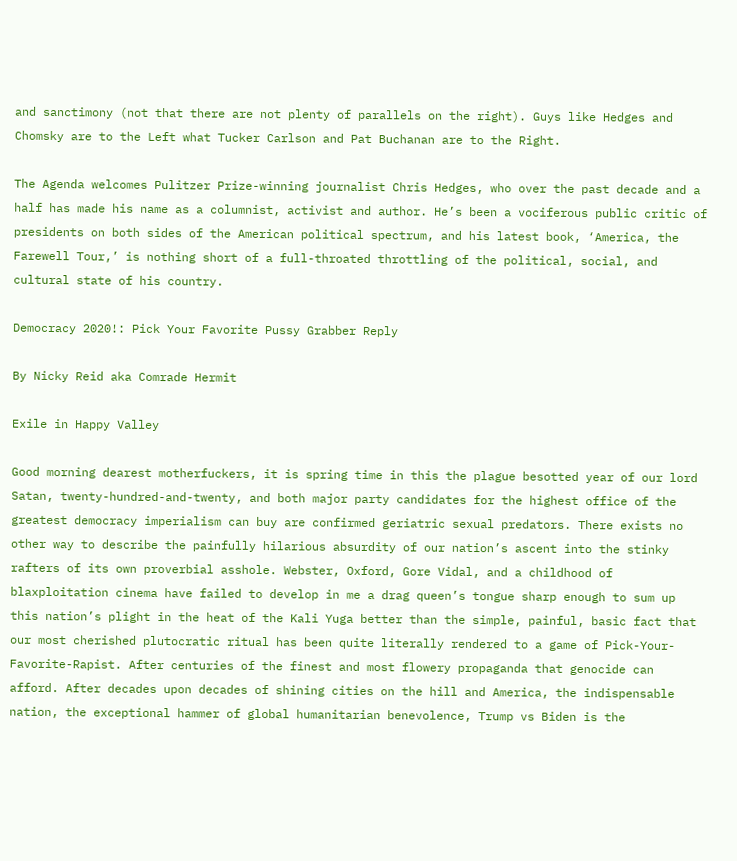and sanctimony (not that there are not plenty of parallels on the right). Guys like Hedges and Chomsky are to the Left what Tucker Carlson and Pat Buchanan are to the Right.

The Agenda welcomes Pulitzer Prize-winning journalist Chris Hedges, who over the past decade and a half has made his name as a columnist, activist and author. He’s been a vociferous public critic of presidents on both sides of the American political spectrum, and his latest book, ‘America, the Farewell Tour,’ is nothing short of a full-throated throttling of the political, social, and cultural state of his country.

Democracy 2020!: Pick Your Favorite Pussy Grabber Reply

By Nicky Reid aka Comrade Hermit

Exile in Happy Valley

Good morning dearest motherfuckers, it is spring time in this the plague besotted year of our lord Satan, twenty-hundred-and-twenty, and both major party candidates for the highest office of the greatest democracy imperialism can buy are confirmed geriatric sexual predators. There exists no other way to describe the painfully hilarious absurdity of our nation’s ascent into the stinky rafters of its own proverbial asshole. Webster, Oxford, Gore Vidal, and a childhood of blaxploitation cinema have failed to develop in me a drag queen’s tongue sharp enough to sum up this nation’s plight in the heat of the Kali Yuga better than the simple, painful, basic fact that our most cherished plutocratic ritual has been quite literally rendered to a game of Pick-Your-Favorite-Rapist. After centuries of the finest and most flowery propaganda that genocide can afford. After decades upon decades of shining cities on the hill and America, the indispensable nation, the exceptional hammer of global humanitarian benevolence, Trump vs Biden is the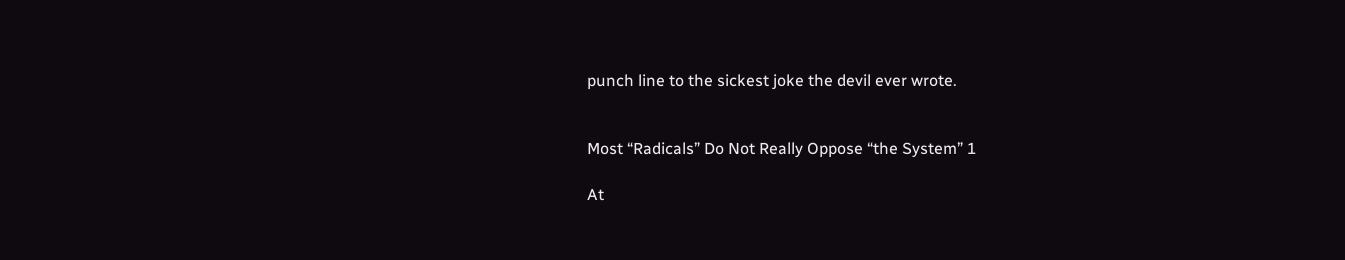punch line to the sickest joke the devil ever wrote.


Most “Radicals” Do Not Really Oppose “the System” 1

At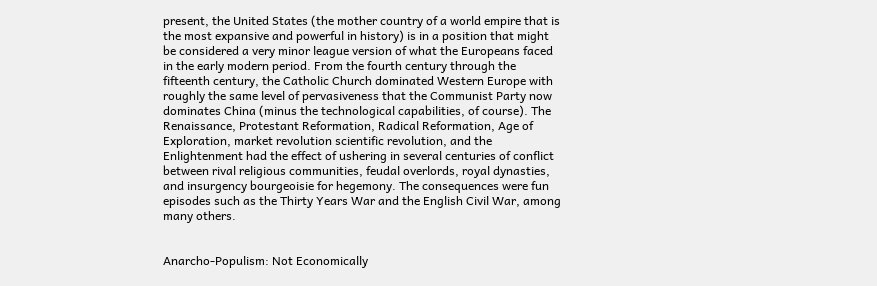present, the United States (the mother country of a world empire that is the most expansive and powerful in history) is in a position that might be considered a very minor league version of what the Europeans faced in the early modern period. From the fourth century through the fifteenth century, the Catholic Church dominated Western Europe with roughly the same level of pervasiveness that the Communist Party now dominates China (minus the technological capabilities, of course). The Renaissance, Protestant Reformation, Radical Reformation, Age of Exploration, market revolution scientific revolution, and the Enlightenment had the effect of ushering in several centuries of conflict between rival religious communities, feudal overlords, royal dynasties, and insurgency bourgeoisie for hegemony. The consequences were fun episodes such as the Thirty Years War and the English Civil War, among many others.


Anarcho-Populism: Not Economically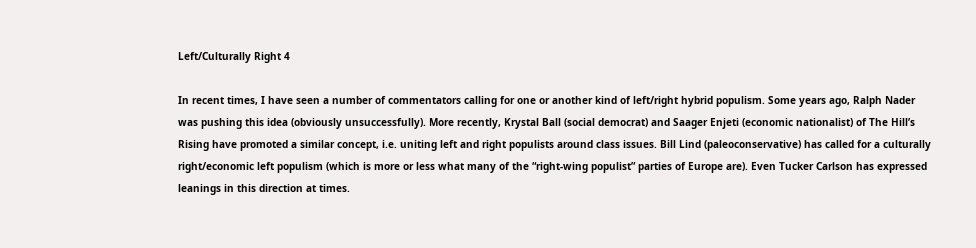Left/Culturally Right 4

In recent times, I have seen a number of commentators calling for one or another kind of left/right hybrid populism. Some years ago, Ralph Nader was pushing this idea (obviously unsuccessfully). More recently, Krystal Ball (social democrat) and Saager Enjeti (economic nationalist) of The Hill’s Rising have promoted a similar concept, i.e. uniting left and right populists around class issues. Bill Lind (paleoconservative) has called for a culturally right/economic left populism (which is more or less what many of the “right-wing populist” parties of Europe are). Even Tucker Carlson has expressed leanings in this direction at times.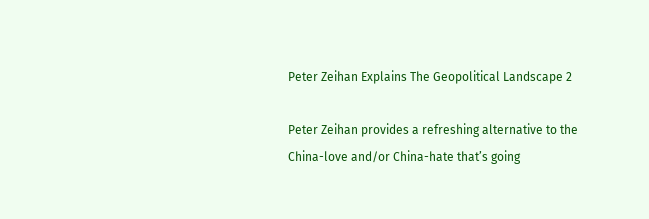Peter Zeihan Explains The Geopolitical Landscape 2

Peter Zeihan provides a refreshing alternative to the China-love and/or China-hate that’s going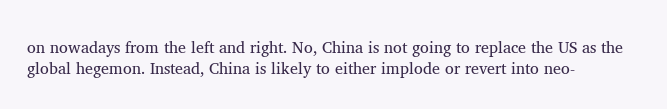on nowadays from the left and right. No, China is not going to replace the US as the global hegemon. Instead, China is likely to either implode or revert into neo-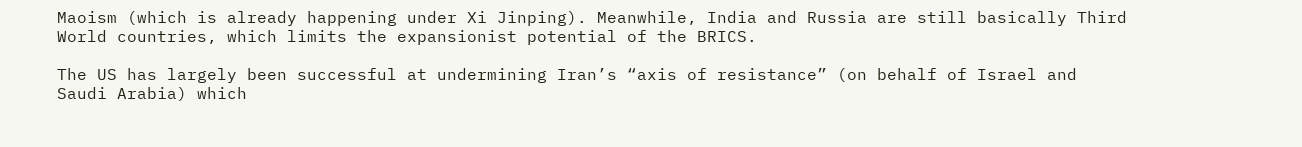Maoism (which is already happening under Xi Jinping). Meanwhile, India and Russia are still basically Third World countries, which limits the expansionist potential of the BRICS.

The US has largely been successful at undermining Iran’s “axis of resistance” (on behalf of Israel and Saudi Arabia) which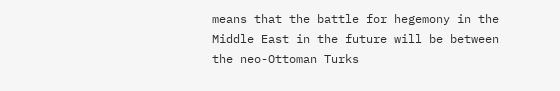means that the battle for hegemony in the Middle East in the future will be between the neo-Ottoman Turks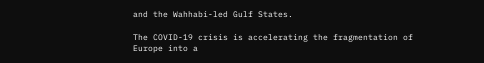and the Wahhabi-led Gulf States.

The COVID-19 crisis is accelerating the fragmentation of Europe into a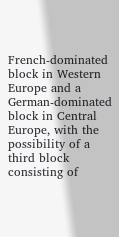French-dominated block in Western Europe and a German-dominated block in Central Europe, with the possibility of a third block consisting of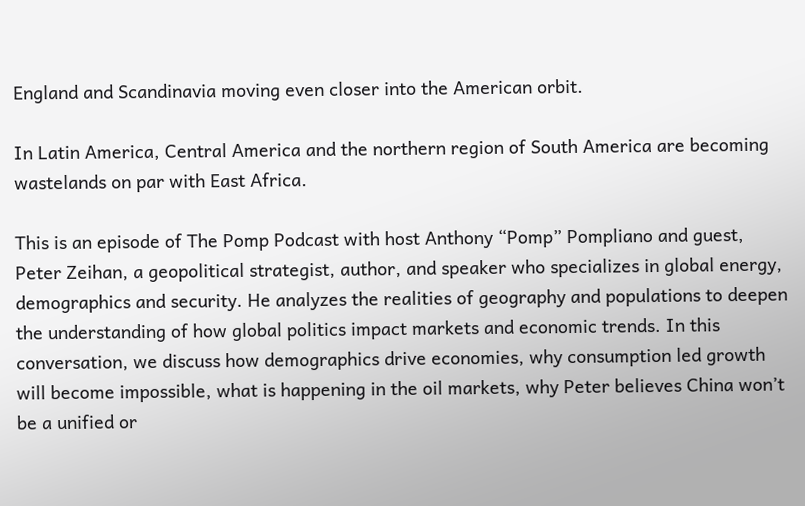England and Scandinavia moving even closer into the American orbit.

In Latin America, Central America and the northern region of South America are becoming wastelands on par with East Africa.

This is an episode of The Pomp Podcast with host Anthony “Pomp” Pompliano and guest, Peter Zeihan, a geopolitical strategist, author, and speaker who specializes in global energy, demographics and security. He analyzes the realities of geography and populations to deepen the understanding of how global politics impact markets and economic trends. In this conversation, we discuss how demographics drive economies, why consumption led growth will become impossible, what is happening in the oil markets, why Peter believes China won’t be a unified or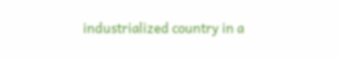industrialized country in a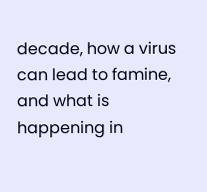decade, how a virus can lead to famine, and what is happening in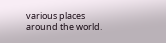various places around the world.